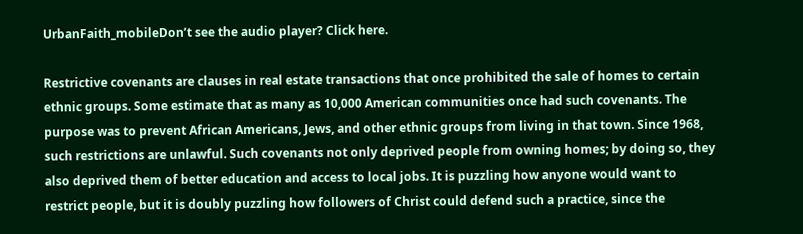UrbanFaith_mobileDon’t see the audio player? Click here.

Restrictive covenants are clauses in real estate transactions that once prohibited the sale of homes to certain ethnic groups. Some estimate that as many as 10,000 American communities once had such covenants. The purpose was to prevent African Americans, Jews, and other ethnic groups from living in that town. Since 1968, such restrictions are unlawful. Such covenants not only deprived people from owning homes; by doing so, they also deprived them of better education and access to local jobs. It is puzzling how anyone would want to restrict people, but it is doubly puzzling how followers of Christ could defend such a practice, since the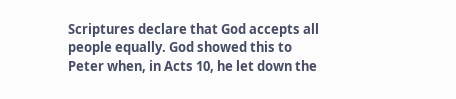Scriptures declare that God accepts all people equally. God showed this to Peter when, in Acts 10, he let down the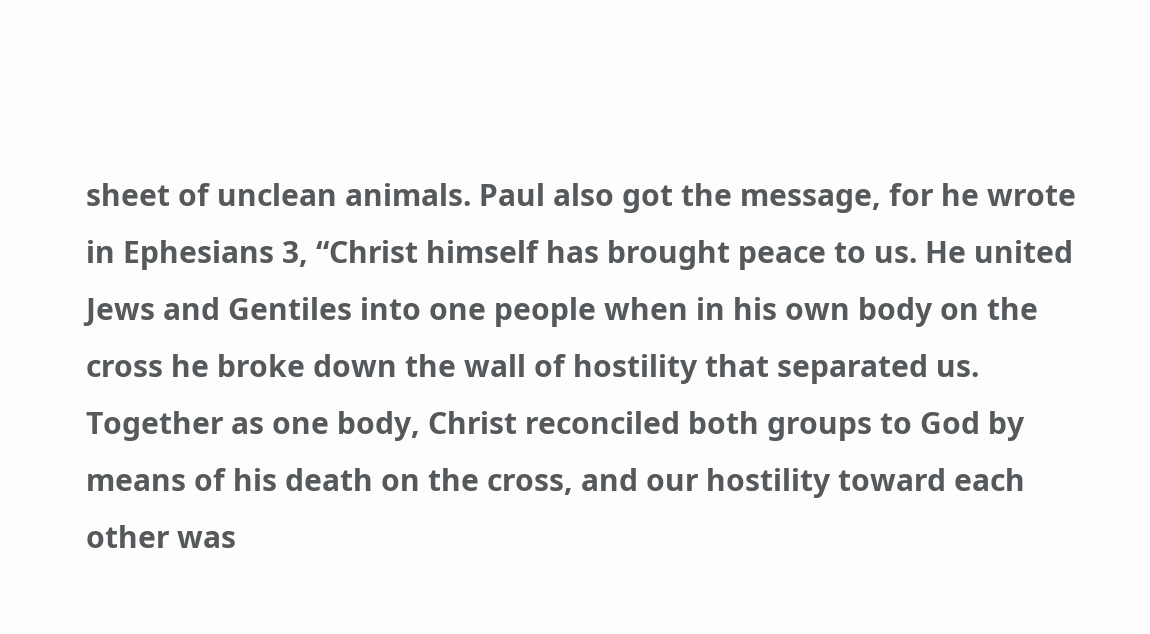sheet of unclean animals. Paul also got the message, for he wrote in Ephesians 3, “Christ himself has brought peace to us. He united Jews and Gentiles into one people when in his own body on the cross he broke down the wall of hostility that separated us. Together as one body, Christ reconciled both groups to God by means of his death on the cross, and our hostility toward each other was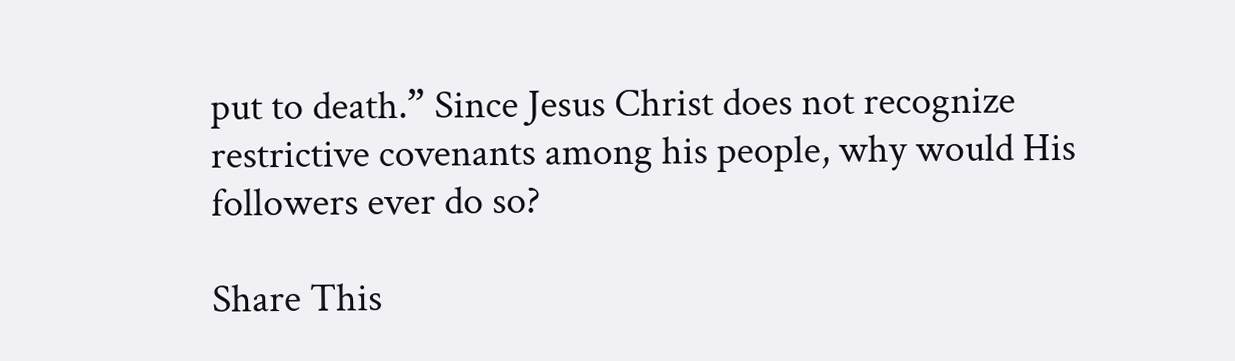put to death.” Since Jesus Christ does not recognize restrictive covenants among his people, why would His followers ever do so?

Share This